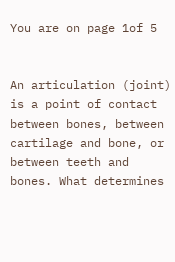You are on page 1of 5


An articulation (joint) is a point of contact between bones, between cartilage and bone, or between teeth and bones. What determines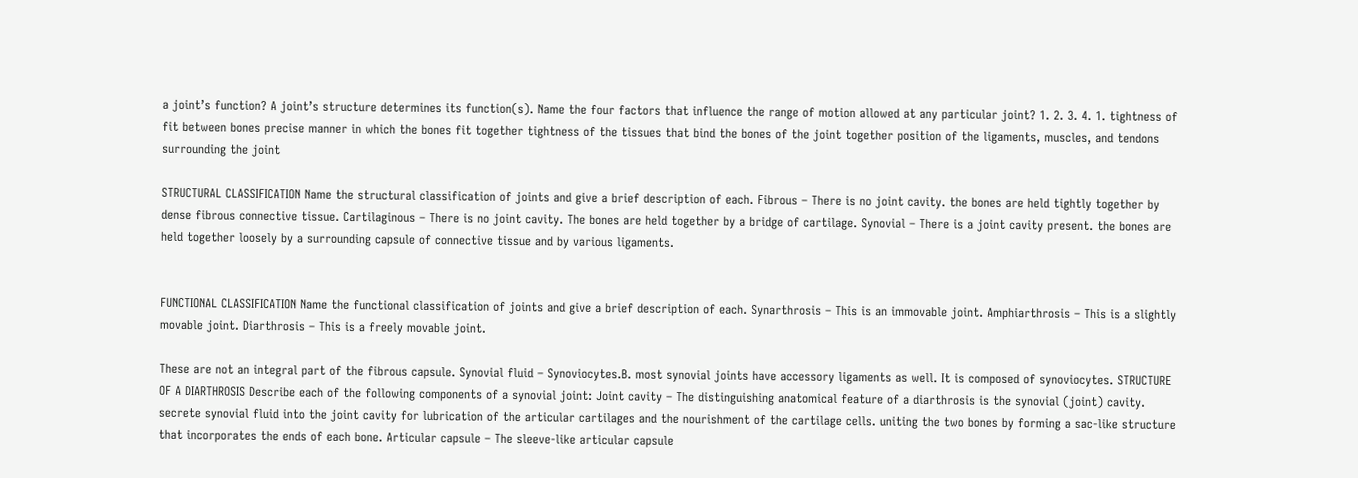a joint’s function? A joint’s structure determines its function(s). Name the four factors that influence the range of motion allowed at any particular joint? 1. 2. 3. 4. 1. tightness of fit between bones precise manner in which the bones fit together tightness of the tissues that bind the bones of the joint together position of the ligaments, muscles, and tendons surrounding the joint

STRUCTURAL CLASSIFICATION Name the structural classification of joints and give a brief description of each. Fibrous – There is no joint cavity. the bones are held tightly together by dense fibrous connective tissue. Cartilaginous – There is no joint cavity. The bones are held together by a bridge of cartilage. Synovial – There is a joint cavity present. the bones are held together loosely by a surrounding capsule of connective tissue and by various ligaments.


FUNCTIONAL CLASSIFICATION Name the functional classification of joints and give a brief description of each. Synarthrosis – This is an immovable joint. Amphiarthrosis – This is a slightly movable joint. Diarthrosis – This is a freely movable joint.

These are not an integral part of the fibrous capsule. Synovial fluid – Synoviocytes.B. most synovial joints have accessory ligaments as well. It is composed of synoviocytes. STRUCTURE OF A DIARTHROSIS Describe each of the following components of a synovial joint: Joint cavity – The distinguishing anatomical feature of a diarthrosis is the synovial (joint) cavity. secrete synovial fluid into the joint cavity for lubrication of the articular cartilages and the nourishment of the cartilage cells. uniting the two bones by forming a sac-like structure that incorporates the ends of each bone. Articular capsule – The sleeve-like articular capsule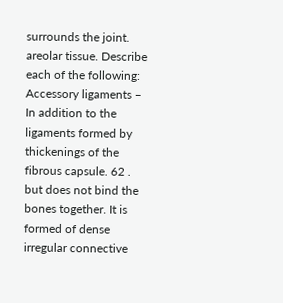surrounds the joint. areolar tissue. Describe each of the following: Accessory ligaments – In addition to the ligaments formed by thickenings of the fibrous capsule. 62 . but does not bind the bones together. It is formed of dense irregular connective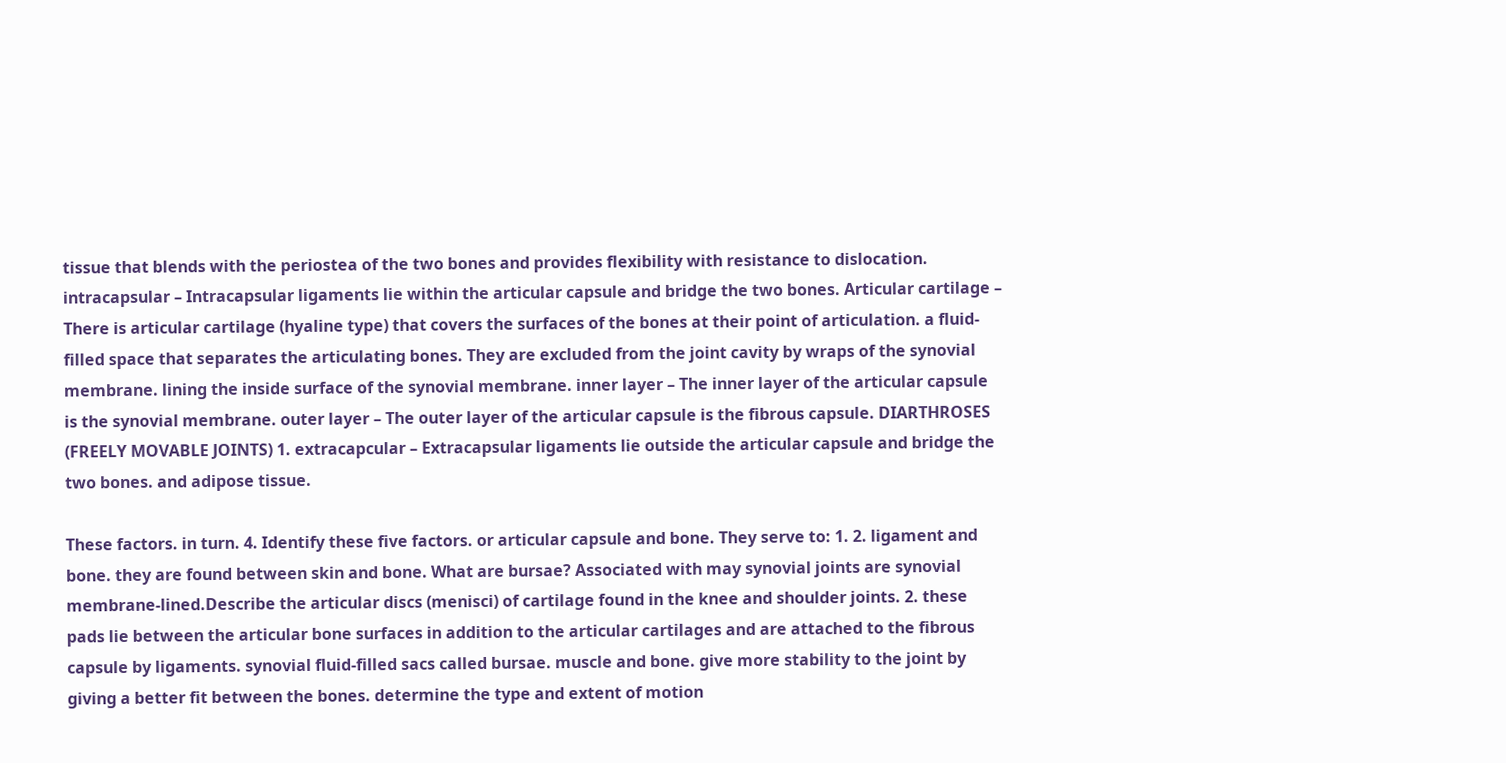tissue that blends with the periostea of the two bones and provides flexibility with resistance to dislocation. intracapsular – Intracapsular ligaments lie within the articular capsule and bridge the two bones. Articular cartilage – There is articular cartilage (hyaline type) that covers the surfaces of the bones at their point of articulation. a fluid-filled space that separates the articulating bones. They are excluded from the joint cavity by wraps of the synovial membrane. lining the inside surface of the synovial membrane. inner layer – The inner layer of the articular capsule is the synovial membrane. outer layer – The outer layer of the articular capsule is the fibrous capsule. DIARTHROSES (FREELY MOVABLE JOINTS) 1. extracapcular – Extracapsular ligaments lie outside the articular capsule and bridge the two bones. and adipose tissue.

These factors. in turn. 4. Identify these five factors. or articular capsule and bone. They serve to: 1. 2. ligament and bone. they are found between skin and bone. What are bursae? Associated with may synovial joints are synovial membrane-lined.Describe the articular discs (menisci) of cartilage found in the knee and shoulder joints. 2. these pads lie between the articular bone surfaces in addition to the articular cartilages and are attached to the fibrous capsule by ligaments. synovial fluid-filled sacs called bursae. muscle and bone. give more stability to the joint by giving a better fit between the bones. determine the type and extent of motion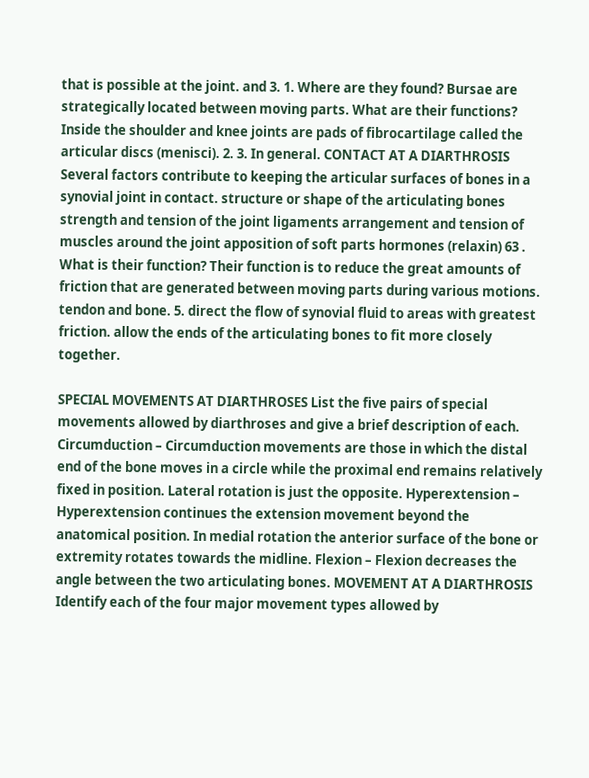that is possible at the joint. and 3. 1. Where are they found? Bursae are strategically located between moving parts. What are their functions? Inside the shoulder and knee joints are pads of fibrocartilage called the articular discs (menisci). 2. 3. In general. CONTACT AT A DIARTHROSIS Several factors contribute to keeping the articular surfaces of bones in a synovial joint in contact. structure or shape of the articulating bones strength and tension of the joint ligaments arrangement and tension of muscles around the joint apposition of soft parts hormones (relaxin) 63 . What is their function? Their function is to reduce the great amounts of friction that are generated between moving parts during various motions. tendon and bone. 5. direct the flow of synovial fluid to areas with greatest friction. allow the ends of the articulating bones to fit more closely together.

SPECIAL MOVEMENTS AT DIARTHROSES List the five pairs of special movements allowed by diarthroses and give a brief description of each. Circumduction – Circumduction movements are those in which the distal end of the bone moves in a circle while the proximal end remains relatively fixed in position. Lateral rotation is just the opposite. Hyperextension – Hyperextension continues the extension movement beyond the anatomical position. In medial rotation the anterior surface of the bone or extremity rotates towards the midline. Flexion – Flexion decreases the angle between the two articulating bones. MOVEMENT AT A DIARTHROSIS Identify each of the four major movement types allowed by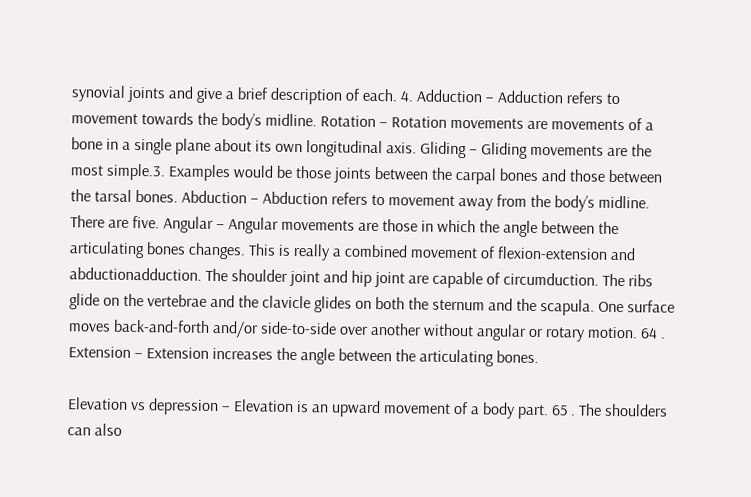synovial joints and give a brief description of each. 4. Adduction – Adduction refers to movement towards the body’s midline. Rotation – Rotation movements are movements of a bone in a single plane about its own longitudinal axis. Gliding – Gliding movements are the most simple.3. Examples would be those joints between the carpal bones and those between the tarsal bones. Abduction – Abduction refers to movement away from the body’s midline. There are five. Angular – Angular movements are those in which the angle between the articulating bones changes. This is really a combined movement of flexion-extension and abductionadduction. The shoulder joint and hip joint are capable of circumduction. The ribs glide on the vertebrae and the clavicle glides on both the sternum and the scapula. One surface moves back-and-forth and/or side-to-side over another without angular or rotary motion. 64 . Extension – Extension increases the angle between the articulating bones.

Elevation vs depression – Elevation is an upward movement of a body part. 65 . The shoulders can also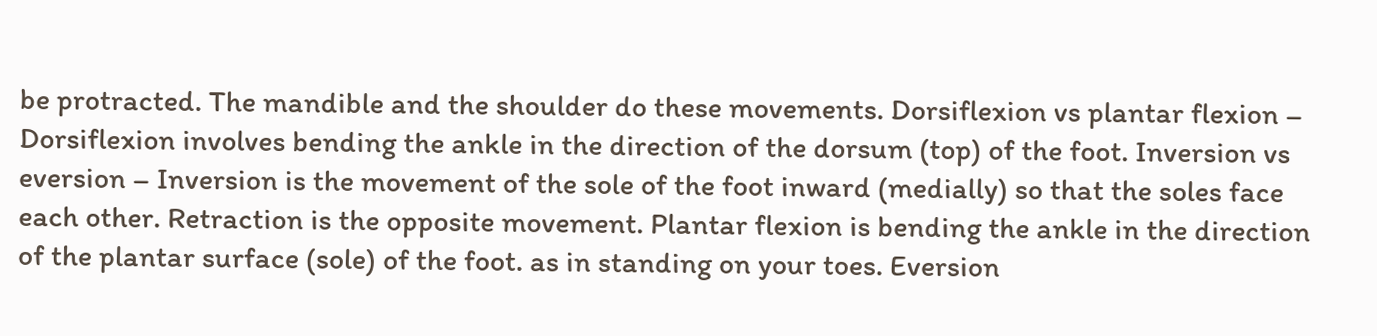be protracted. The mandible and the shoulder do these movements. Dorsiflexion vs plantar flexion – Dorsiflexion involves bending the ankle in the direction of the dorsum (top) of the foot. Inversion vs eversion – Inversion is the movement of the sole of the foot inward (medially) so that the soles face each other. Retraction is the opposite movement. Plantar flexion is bending the ankle in the direction of the plantar surface (sole) of the foot. as in standing on your toes. Eversion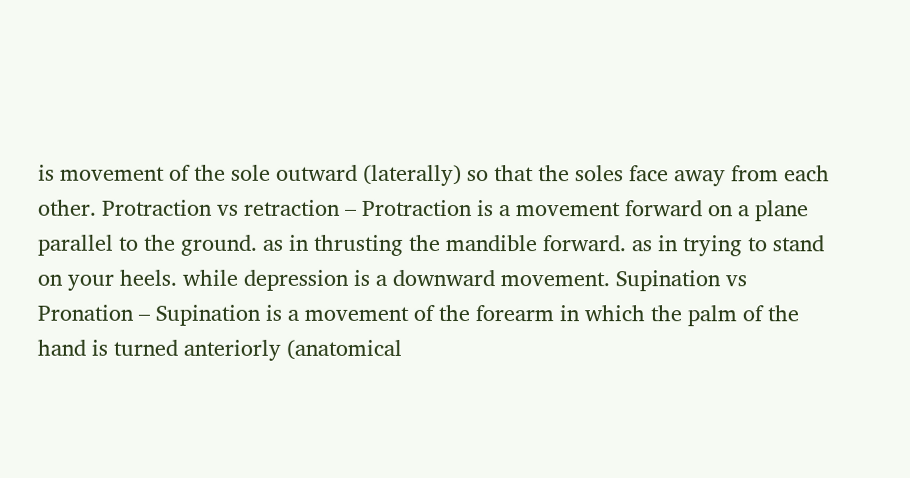is movement of the sole outward (laterally) so that the soles face away from each other. Protraction vs retraction – Protraction is a movement forward on a plane parallel to the ground. as in thrusting the mandible forward. as in trying to stand on your heels. while depression is a downward movement. Supination vs Pronation – Supination is a movement of the forearm in which the palm of the hand is turned anteriorly (anatomical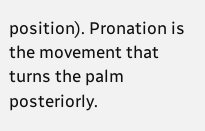position). Pronation is the movement that turns the palm posteriorly.